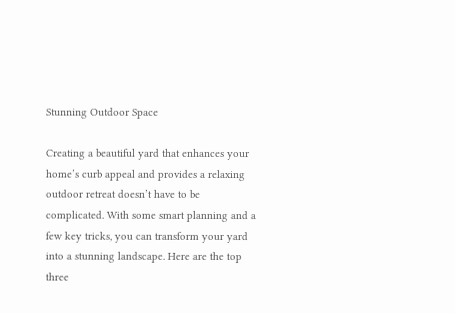Stunning Outdoor Space

Creating a beautiful yard that enhances your home’s curb appeal and provides a relaxing outdoor retreat doesn’t have to be complicated. With some smart planning and a few key tricks, you can transform your yard into a stunning landscape. Here are the top three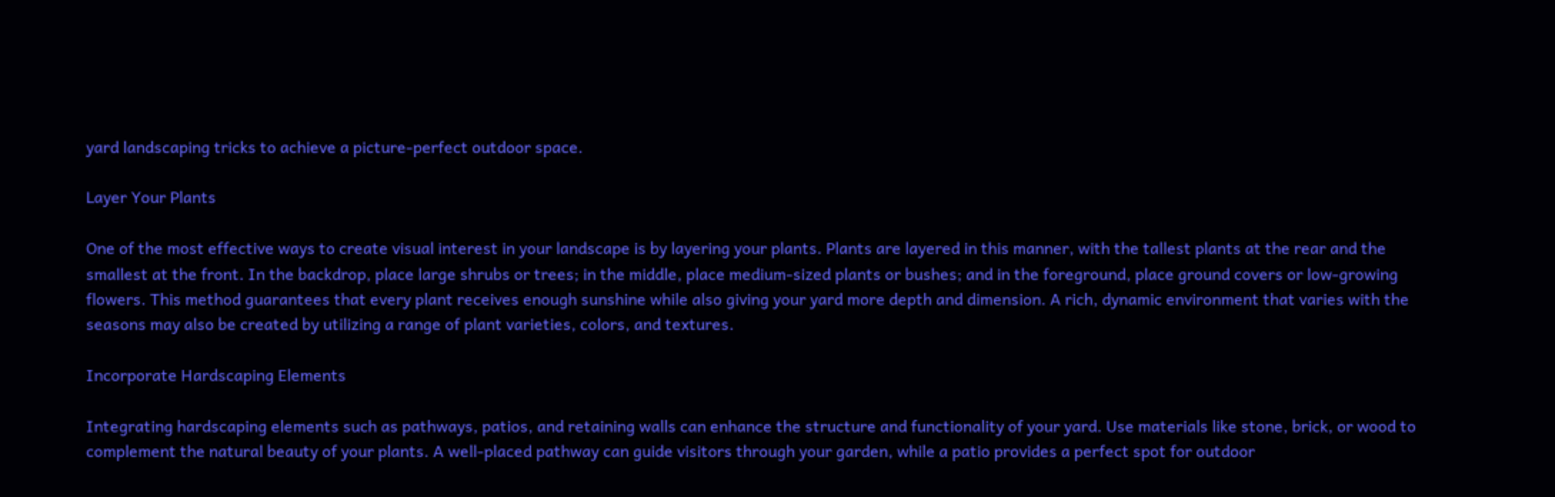yard landscaping tricks to achieve a picture-perfect outdoor space.

Layer Your Plants

One of the most effective ways to create visual interest in your landscape is by layering your plants. Plants are layered in this manner, with the tallest plants at the rear and the smallest at the front. In the backdrop, place large shrubs or trees; in the middle, place medium-sized plants or bushes; and in the foreground, place ground covers or low-growing flowers. This method guarantees that every plant receives enough sunshine while also giving your yard more depth and dimension. A rich, dynamic environment that varies with the seasons may also be created by utilizing a range of plant varieties, colors, and textures.

Incorporate Hardscaping Elements

Integrating hardscaping elements such as pathways, patios, and retaining walls can enhance the structure and functionality of your yard. Use materials like stone, brick, or wood to complement the natural beauty of your plants. A well-placed pathway can guide visitors through your garden, while a patio provides a perfect spot for outdoor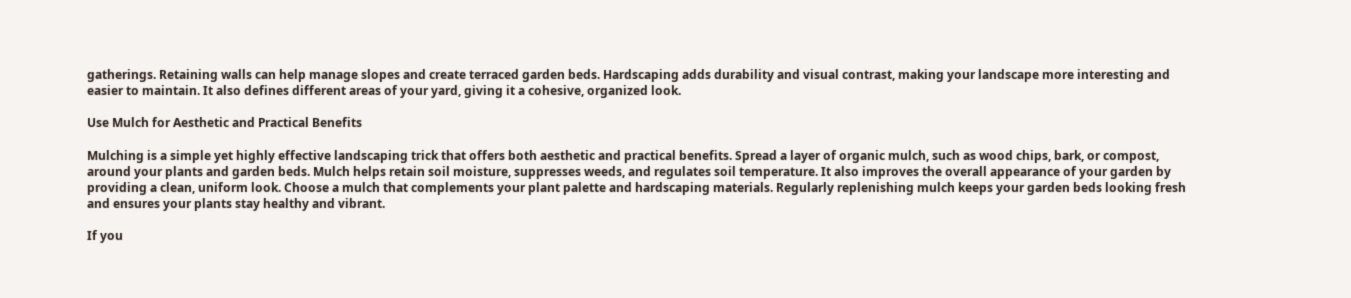gatherings. Retaining walls can help manage slopes and create terraced garden beds. Hardscaping adds durability and visual contrast, making your landscape more interesting and easier to maintain. It also defines different areas of your yard, giving it a cohesive, organized look.

Use Mulch for Aesthetic and Practical Benefits

Mulching is a simple yet highly effective landscaping trick that offers both aesthetic and practical benefits. Spread a layer of organic mulch, such as wood chips, bark, or compost, around your plants and garden beds. Mulch helps retain soil moisture, suppresses weeds, and regulates soil temperature. It also improves the overall appearance of your garden by providing a clean, uniform look. Choose a mulch that complements your plant palette and hardscaping materials. Regularly replenishing mulch keeps your garden beds looking fresh and ensures your plants stay healthy and vibrant.

If you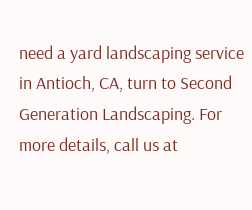need a yard landscaping service in Antioch, CA, turn to Second Generation Landscaping. For more details, call us at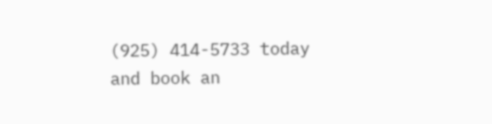(925) 414-5733 today and book an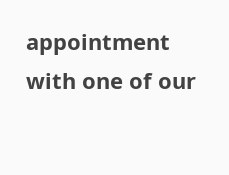appointment with one of our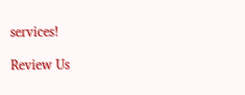services!

Review Us